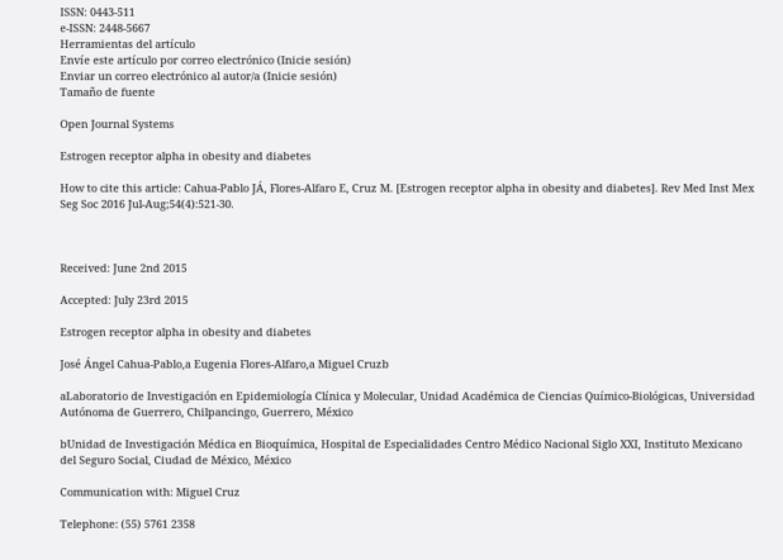ISSN: 0443-511
e-ISSN: 2448-5667
Herramientas del artículo
Envíe este artículo por correo electrónico (Inicie sesión)
Enviar un correo electrónico al autor/a (Inicie sesión)
Tamaño de fuente

Open Journal Systems

Estrogen receptor alpha in obesity and diabetes

How to cite this article: Cahua-Pablo JÁ, Flores-Alfaro E, Cruz M. [Estrogen receptor alpha in obesity and diabetes]. Rev Med Inst Mex Seg Soc 2016 Jul-Aug;54(4):521-30.



Received: June 2nd 2015

Accepted: July 23rd 2015

Estrogen receptor alpha in obesity and diabetes

José Ángel Cahua-Pablo,a Eugenia Flores-Alfaro,a Miguel Cruzb

aLaboratorio de Investigación en Epidemiología Clínica y Molecular, Unidad Académica de Ciencias Químico-Biológicas, Universidad Autónoma de Guerrero, Chilpancingo, Guerrero, México

bUnidad de Investigación Médica en Bioquímica, Hospital de Especialidades Centro Médico Nacional Siglo XXI, Instituto Mexicano del Seguro Social, Ciudad de México, México

Communication with: Miguel Cruz

Telephone: (55) 5761 2358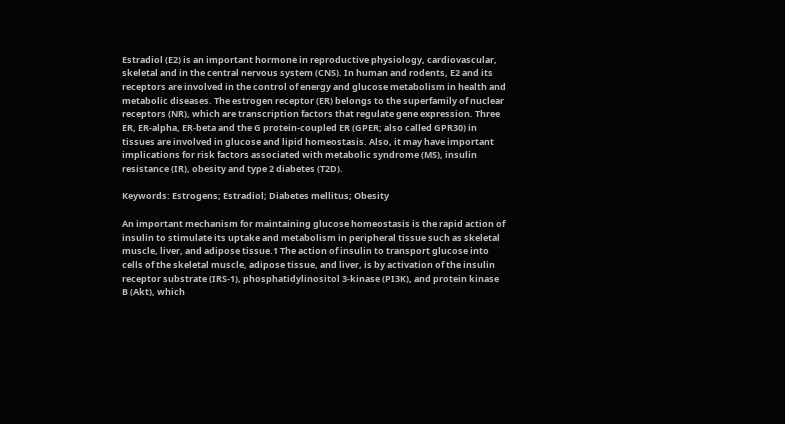Estradiol (E2) is an important hormone in reproductive physiology, cardiovascular, skeletal and in the central nervous system (CNS). In human and rodents, E2 and its receptors are involved in the control of energy and glucose metabolism in health and metabolic diseases. The estrogen receptor (ER) belongs to the superfamily of nuclear receptors (NR), which are transcription factors that regulate gene expression. Three ER, ER-alpha, ER-beta and the G protein-coupled ER (GPER; also called GPR30) in tissues are involved in glucose and lipid homeostasis. Also, it may have important implications for risk factors associated with metabolic syndrome (MS), insulin resistance (IR), obesity and type 2 diabetes (T2D).

Keywords: Estrogens; Estradiol; Diabetes mellitus; Obesity

An important mechanism for maintaining glucose homeostasis is the rapid action of insulin to stimulate its uptake and metabolism in peripheral tissue such as skeletal muscle, liver, and adipose tissue.1 The action of insulin to transport glucose into cells of the skeletal muscle, adipose tissue, and liver, is by activation of the insulin receptor substrate (IRS-1), phosphatidylinositol 3-kinase (PI3K), and protein kinase B (Akt), which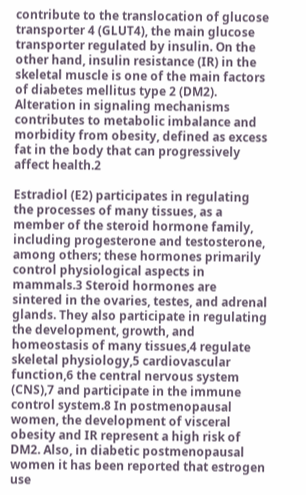contribute to the translocation of glucose transporter 4 (GLUT4), the main glucose transporter regulated by insulin. On the other hand, insulin resistance (IR) in the skeletal muscle is one of the main factors of diabetes mellitus type 2 (DM2). Alteration in signaling mechanisms contributes to metabolic imbalance and morbidity from obesity, defined as excess fat in the body that can progressively affect health.2

Estradiol (E2) participates in regulating the processes of many tissues, as a member of the steroid hormone family, including progesterone and testosterone, among others; these hormones primarily control physiological aspects in mammals.3 Steroid hormones are sintered in the ovaries, testes, and adrenal glands. They also participate in regulating the development, growth, and homeostasis of many tissues,4 regulate skeletal physiology,5 cardiovascular function,6 the central nervous system (CNS),7 and participate in the immune control system.8 In postmenopausal women, the development of visceral obesity and IR represent a high risk of DM2. Also, in diabetic postmenopausal women it has been reported that estrogen use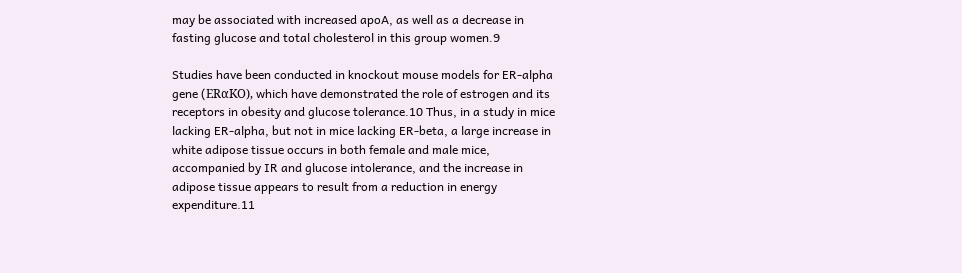may be associated with increased apoA, as well as a decrease in fasting glucose and total cholesterol in this group women.9

Studies have been conducted in knockout mouse models for ER-alpha gene (ERαKO), which have demonstrated the role of estrogen and its receptors in obesity and glucose tolerance.10 Thus, in a study in mice lacking ER-alpha, but not in mice lacking ER-beta, a large increase in white adipose tissue occurs in both female and male mice, accompanied by IR and glucose intolerance, and the increase in adipose tissue appears to result from a reduction in energy expenditure.11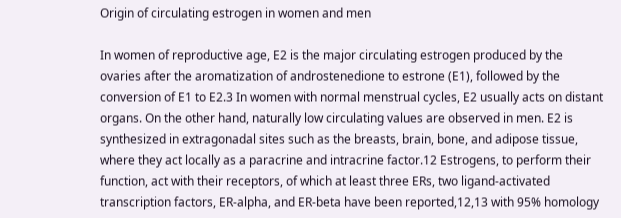Origin of circulating estrogen in women and men

In women of reproductive age, E2 is the major circulating estrogen produced by the ovaries after the aromatization of androstenedione to estrone (E1), followed by the conversion of E1 to E2.3 In women with normal menstrual cycles, E2 usually acts on distant organs. On the other hand, naturally low circulating values are observed in men. E2 is synthesized in extragonadal sites such as the breasts, brain, bone, and adipose tissue, where they act locally as a paracrine and intracrine factor.12 Estrogens, to perform their function, act with their receptors, of which at least three ERs, two ligand-activated transcription factors, ER-alpha, and ER-beta have been reported,12,13 with 95% homology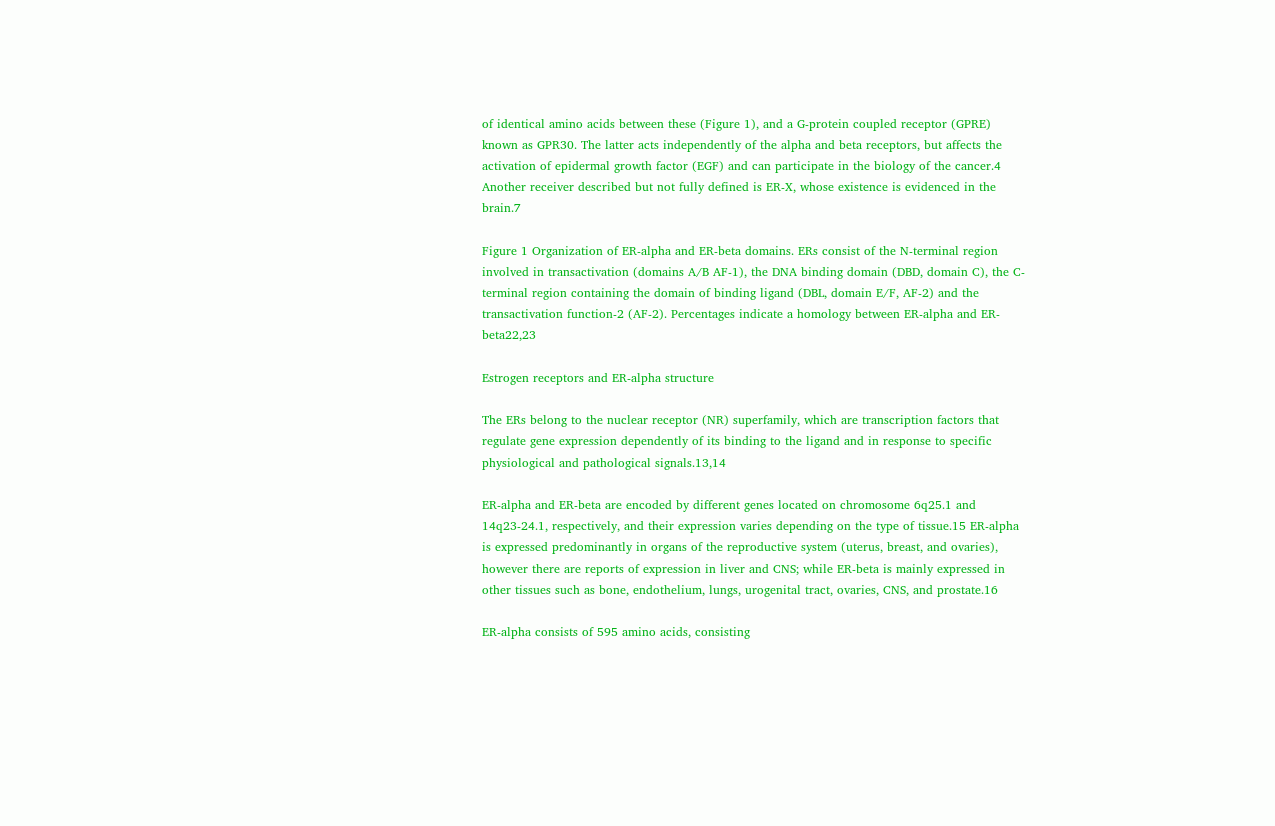of identical amino acids between these (Figure 1), and a G-protein coupled receptor (GPRE) known as GPR30. The latter acts independently of the alpha and beta receptors, but affects the activation of epidermal growth factor (EGF) and can participate in the biology of the cancer.4 Another receiver described but not fully defined is ER-X, whose existence is evidenced in the brain.7

Figure 1 Organization of ER-alpha and ER-beta domains. ERs consist of the N-terminal region involved in transactivation (domains A/B AF-1), the DNA binding domain (DBD, domain C), the C-terminal region containing the domain of binding ligand (DBL, domain E/F, AF-2) and the transactivation function-2 (AF-2). Percentages indicate a homology between ER-alpha and ER-beta22,23

Estrogen receptors and ER-alpha structure

The ERs belong to the nuclear receptor (NR) superfamily, which are transcription factors that regulate gene expression dependently of its binding to the ligand and in response to specific physiological and pathological signals.13,14

ER-alpha and ER-beta are encoded by different genes located on chromosome 6q25.1 and 14q23-24.1, respectively, and their expression varies depending on the type of tissue.15 ER-alpha is expressed predominantly in organs of the reproductive system (uterus, breast, and ovaries), however there are reports of expression in liver and CNS; while ER-beta is mainly expressed in other tissues such as bone, endothelium, lungs, urogenital tract, ovaries, CNS, and prostate.16

ER-alpha consists of 595 amino acids, consisting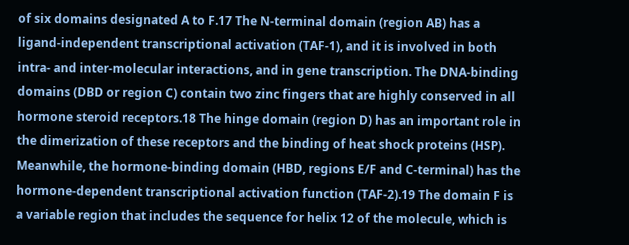of six domains designated A to F.17 The N-terminal domain (region AB) has a ligand-independent transcriptional activation (TAF-1), and it is involved in both intra- and inter-molecular interactions, and in gene transcription. The DNA-binding domains (DBD or region C) contain two zinc fingers that are highly conserved in all hormone steroid receptors.18 The hinge domain (region D) has an important role in the dimerization of these receptors and the binding of heat shock proteins (HSP). Meanwhile, the hormone-binding domain (HBD, regions E/F and C-terminal) has the hormone-dependent transcriptional activation function (TAF-2).19 The domain F is a variable region that includes the sequence for helix 12 of the molecule, which is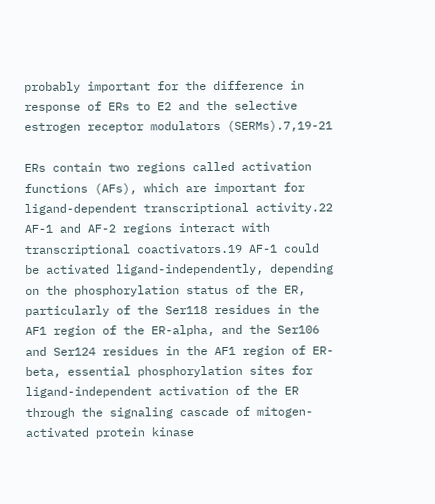probably important for the difference in response of ERs to E2 and the selective estrogen receptor modulators (SERMs).7,19-21

ERs contain two regions called activation functions (AFs), which are important for ligand-dependent transcriptional activity.22 AF-1 and AF-2 regions interact with transcriptional coactivators.19 AF-1 could be activated ligand-independently, depending on the phosphorylation status of the ER, particularly of the Ser118 residues in the AF1 region of the ER-alpha, and the Ser106 and Ser124 residues in the AF1 region of ER-beta, essential phosphorylation sites for ligand-independent activation of the ER through the signaling cascade of mitogen-activated protein kinase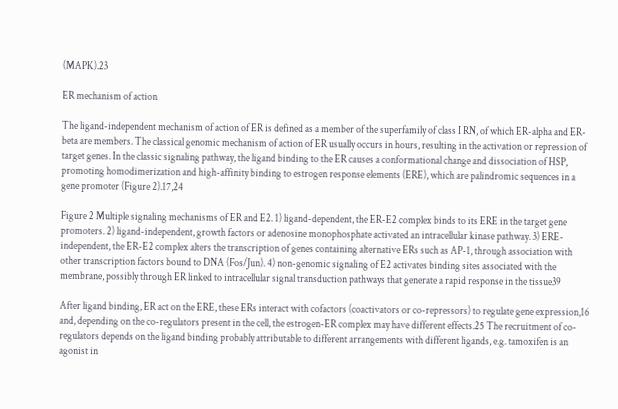(MAPK).23

ER mechanism of action

The ligand-independent mechanism of action of ER is defined as a member of the superfamily of class I RN, of which ER-alpha and ER-beta are members. The classical genomic mechanism of action of ER usually occurs in hours, resulting in the activation or repression of target genes. In the classic signaling pathway, the ligand binding to the ER causes a conformational change and dissociation of HSP, promoting homodimerization and high-affinity binding to estrogen response elements (ERE), which are palindromic sequences in a gene promoter (Figure 2).17,24

Figure 2 Multiple signaling mechanisms of ER and E2. 1) ligand-dependent, the ER-E2 complex binds to its ERE in the target gene promoters. 2) ligand-independent, growth factors or adenosine monophosphate activated an intracellular kinase pathway. 3) ERE-independent, the ER-E2 complex alters the transcription of genes containing alternative ERs such as AP-1, through association with other transcription factors bound to DNA (Fos/Jun). 4) non-genomic signaling of E2 activates binding sites associated with the membrane, possibly through ER linked to intracellular signal transduction pathways that generate a rapid response in the tissue39

After ligand binding, ER act on the ERE, these ERs interact with cofactors (coactivators or co-repressors) to regulate gene expression,16 and, depending on the co-regulators present in the cell, the estrogen-ER complex may have different effects.25 The recruitment of co-regulators depends on the ligand binding probably attributable to different arrangements with different ligands, e.g. tamoxifen is an agonist in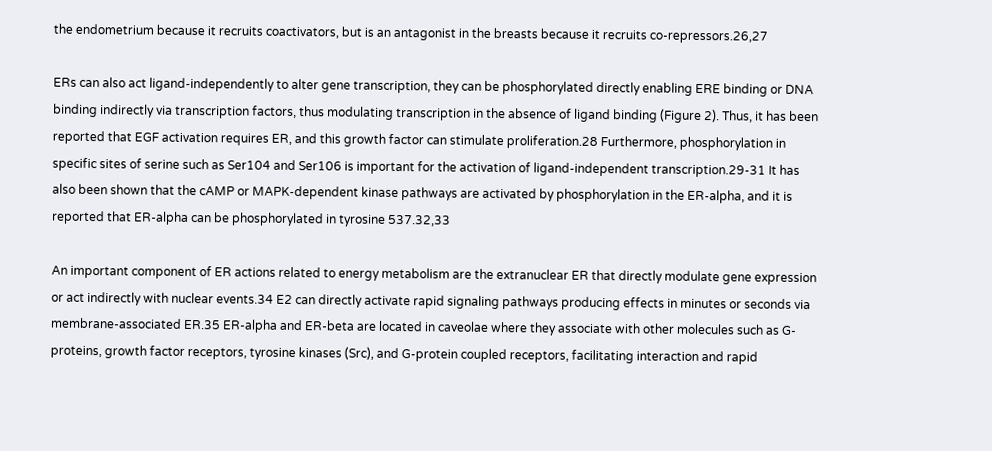the endometrium because it recruits coactivators, but is an antagonist in the breasts because it recruits co-repressors.26,27

ERs can also act ligand-independently to alter gene transcription, they can be phosphorylated directly enabling ERE binding or DNA binding indirectly via transcription factors, thus modulating transcription in the absence of ligand binding (Figure 2). Thus, it has been reported that EGF activation requires ER, and this growth factor can stimulate proliferation.28 Furthermore, phosphorylation in specific sites of serine such as Ser104 and Ser106 is important for the activation of ligand-independent transcription.29-31 It has also been shown that the cAMP or MAPK-dependent kinase pathways are activated by phosphorylation in the ER-alpha, and it is reported that ER-alpha can be phosphorylated in tyrosine 537.32,33

An important component of ER actions related to energy metabolism are the extranuclear ER that directly modulate gene expression or act indirectly with nuclear events.34 E2 can directly activate rapid signaling pathways producing effects in minutes or seconds via membrane-associated ER.35 ER-alpha and ER-beta are located in caveolae where they associate with other molecules such as G-proteins, growth factor receptors, tyrosine kinases (Src), and G-protein coupled receptors, facilitating interaction and rapid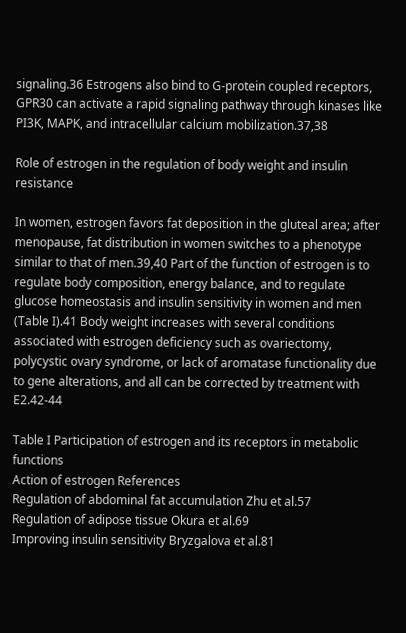signaling.36 Estrogens also bind to G-protein coupled receptors, GPR30 can activate a rapid signaling pathway through kinases like PI3K, MAPK, and intracellular calcium mobilization.37,38

Role of estrogen in the regulation of body weight and insulin resistance

In women, estrogen favors fat deposition in the gluteal area; after menopause, fat distribution in women switches to a phenotype similar to that of men.39,40 Part of the function of estrogen is to regulate body composition, energy balance, and to regulate glucose homeostasis and insulin sensitivity in women and men (Table I).41 Body weight increases with several conditions associated with estrogen deficiency such as ovariectomy, polycystic ovary syndrome, or lack of aromatase functionality due to gene alterations, and all can be corrected by treatment with E2.42-44

Table I Participation of estrogen and its receptors in metabolic functions
Action of estrogen References
Regulation of abdominal fat accumulation Zhu et al.57
Regulation of adipose tissue Okura et al.69
Improving insulin sensitivity Bryzgalova et al.81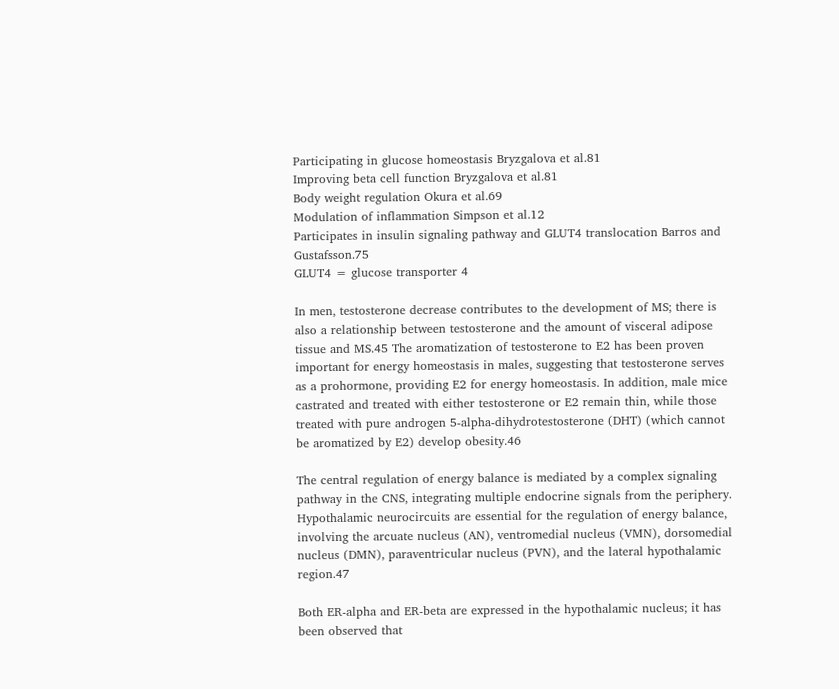Participating in glucose homeostasis Bryzgalova et al.81
Improving beta cell function Bryzgalova et al.81
Body weight regulation Okura et al.69
Modulation of inflammation Simpson et al.12
Participates in insulin signaling pathway and GLUT4 translocation Barros and Gustafsson.75
GLUT4 = glucose transporter 4

In men, testosterone decrease contributes to the development of MS; there is also a relationship between testosterone and the amount of visceral adipose tissue and MS.45 The aromatization of testosterone to E2 has been proven important for energy homeostasis in males, suggesting that testosterone serves as a prohormone, providing E2 for energy homeostasis. In addition, male mice castrated and treated with either testosterone or E2 remain thin, while those treated with pure androgen 5-alpha-dihydrotestosterone (DHT) (which cannot be aromatized by E2) develop obesity.46

The central regulation of energy balance is mediated by a complex signaling pathway in the CNS, integrating multiple endocrine signals from the periphery. Hypothalamic neurocircuits are essential for the regulation of energy balance, involving the arcuate nucleus (AN), ventromedial nucleus (VMN), dorsomedial nucleus (DMN), paraventricular nucleus (PVN), and the lateral hypothalamic region.47

Both ER-alpha and ER-beta are expressed in the hypothalamic nucleus; it has been observed that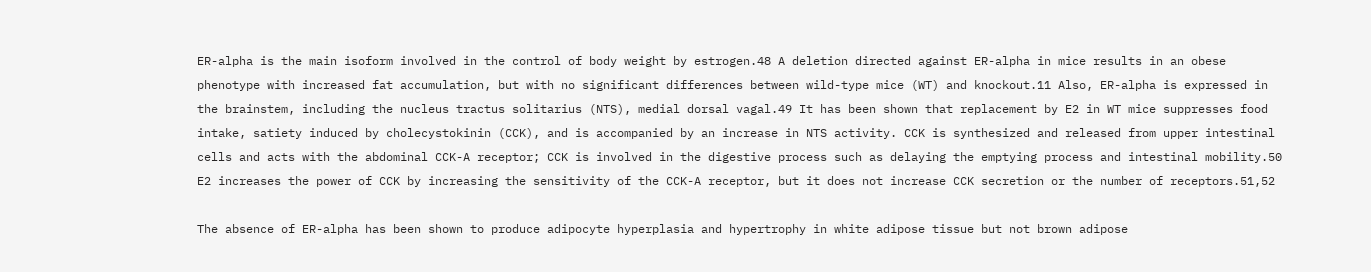ER-alpha is the main isoform involved in the control of body weight by estrogen.48 A deletion directed against ER-alpha in mice results in an obese phenotype with increased fat accumulation, but with no significant differences between wild-type mice (WT) and knockout.11 Also, ER-alpha is expressed in the brainstem, including the nucleus tractus solitarius (NTS), medial dorsal vagal.49 It has been shown that replacement by E2 in WT mice suppresses food intake, satiety induced by cholecystokinin (CCK), and is accompanied by an increase in NTS activity. CCK is synthesized and released from upper intestinal cells and acts with the abdominal CCK-A receptor; CCK is involved in the digestive process such as delaying the emptying process and intestinal mobility.50 E2 increases the power of CCK by increasing the sensitivity of the CCK-A receptor, but it does not increase CCK secretion or the number of receptors.51,52

The absence of ER-alpha has been shown to produce adipocyte hyperplasia and hypertrophy in white adipose tissue but not brown adipose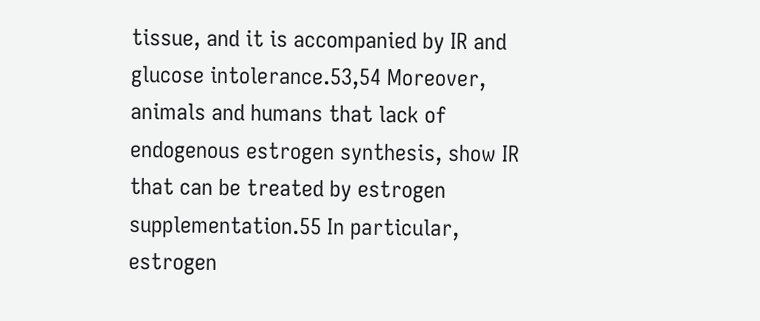tissue, and it is accompanied by IR and glucose intolerance.53,54 Moreover, animals and humans that lack of endogenous estrogen synthesis, show IR that can be treated by estrogen supplementation.55 In particular, estrogen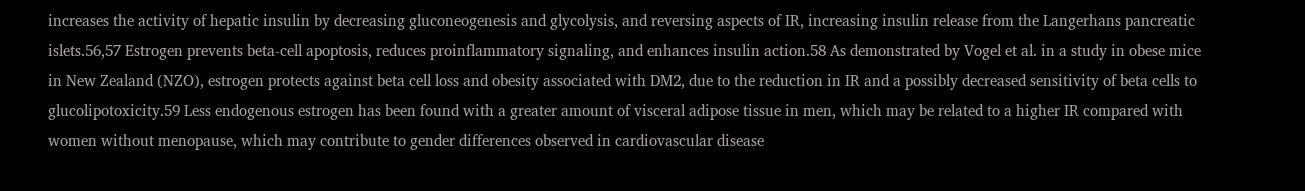increases the activity of hepatic insulin by decreasing gluconeogenesis and glycolysis, and reversing aspects of IR, increasing insulin release from the Langerhans pancreatic islets.56,57 Estrogen prevents beta-cell apoptosis, reduces proinflammatory signaling, and enhances insulin action.58 As demonstrated by Vogel et al. in a study in obese mice in New Zealand (NZO), estrogen protects against beta cell loss and obesity associated with DM2, due to the reduction in IR and a possibly decreased sensitivity of beta cells to glucolipotoxicity.59 Less endogenous estrogen has been found with a greater amount of visceral adipose tissue in men, which may be related to a higher IR compared with women without menopause, which may contribute to gender differences observed in cardiovascular disease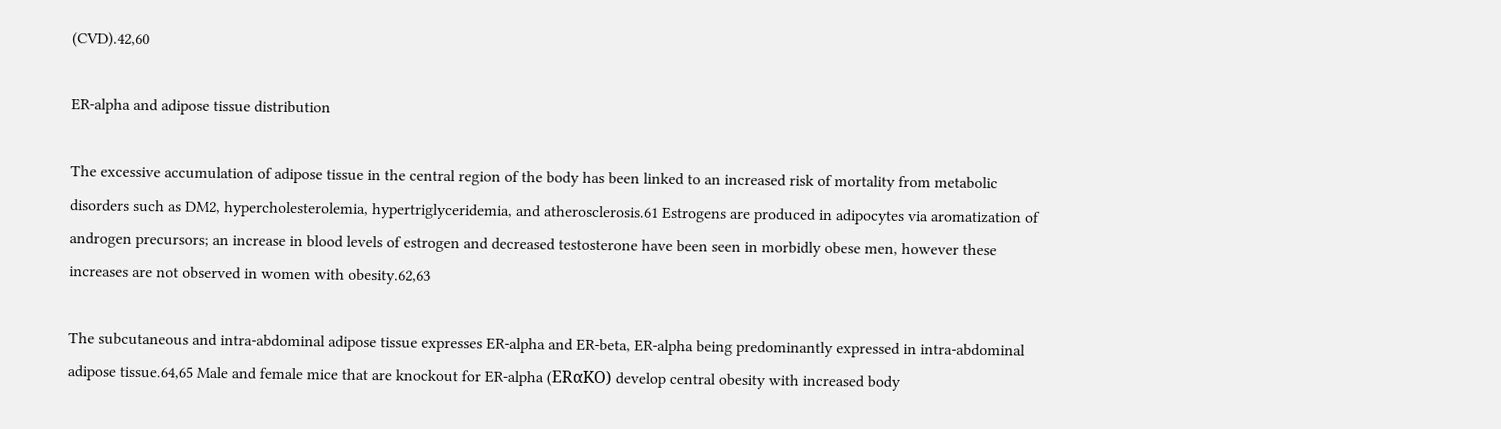(CVD).42,60

ER-alpha and adipose tissue distribution

The excessive accumulation of adipose tissue in the central region of the body has been linked to an increased risk of mortality from metabolic disorders such as DM2, hypercholesterolemia, hypertriglyceridemia, and atherosclerosis.61 Estrogens are produced in adipocytes via aromatization of androgen precursors; an increase in blood levels of estrogen and decreased testosterone have been seen in morbidly obese men, however these increases are not observed in women with obesity.62,63

The subcutaneous and intra-abdominal adipose tissue expresses ER-alpha and ER-beta, ER-alpha being predominantly expressed in intra-abdominal adipose tissue.64,65 Male and female mice that are knockout for ER-alpha (ERαKO) develop central obesity with increased body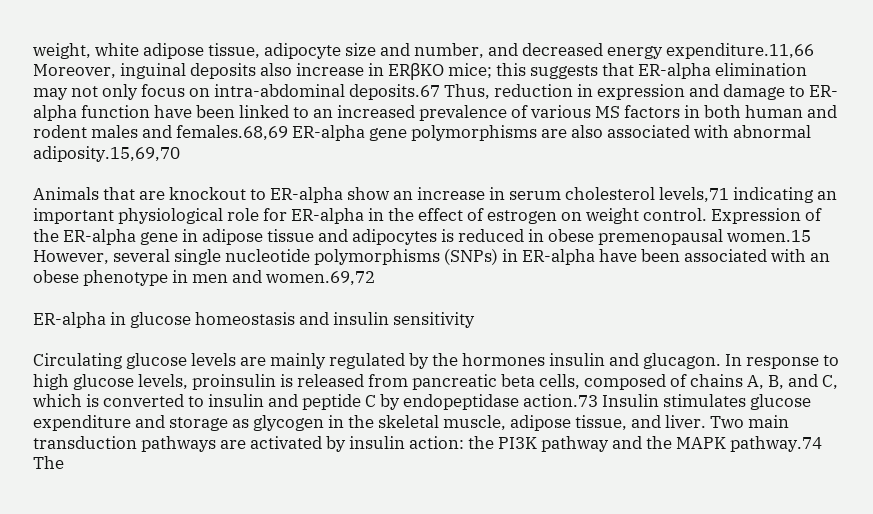weight, white adipose tissue, adipocyte size and number, and decreased energy expenditure.11,66 Moreover, inguinal deposits also increase in ERβKO mice; this suggests that ER-alpha elimination may not only focus on intra-abdominal deposits.67 Thus, reduction in expression and damage to ER-alpha function have been linked to an increased prevalence of various MS factors in both human and rodent males and females.68,69 ER-alpha gene polymorphisms are also associated with abnormal adiposity.15,69,70

Animals that are knockout to ER-alpha show an increase in serum cholesterol levels,71 indicating an important physiological role for ER-alpha in the effect of estrogen on weight control. Expression of the ER-alpha gene in adipose tissue and adipocytes is reduced in obese premenopausal women.15 However, several single nucleotide polymorphisms (SNPs) in ER-alpha have been associated with an obese phenotype in men and women.69,72

ER-alpha in glucose homeostasis and insulin sensitivity

Circulating glucose levels are mainly regulated by the hormones insulin and glucagon. In response to high glucose levels, proinsulin is released from pancreatic beta cells, composed of chains A, B, and C, which is converted to insulin and peptide C by endopeptidase action.73 Insulin stimulates glucose expenditure and storage as glycogen in the skeletal muscle, adipose tissue, and liver. Two main transduction pathways are activated by insulin action: the PI3K pathway and the MAPK pathway.74 The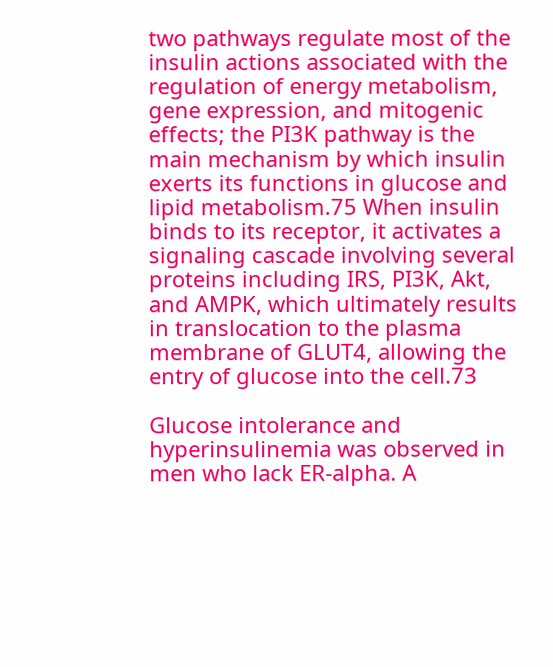two pathways regulate most of the insulin actions associated with the regulation of energy metabolism, gene expression, and mitogenic effects; the PI3K pathway is the main mechanism by which insulin exerts its functions in glucose and lipid metabolism.75 When insulin binds to its receptor, it activates a signaling cascade involving several proteins including IRS, PI3K, Akt, and AMPK, which ultimately results in translocation to the plasma membrane of GLUT4, allowing the entry of glucose into the cell.73

Glucose intolerance and hyperinsulinemia was observed in men who lack ER-alpha. A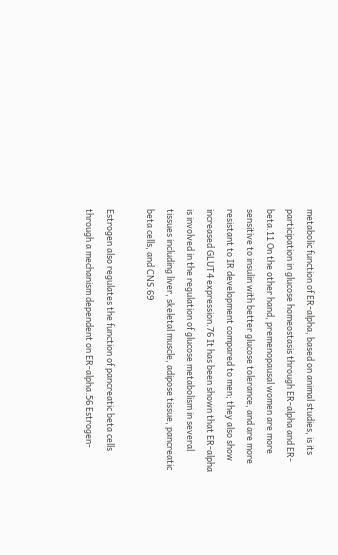metabolic function of ER-alpha, based on animal studies, is its participation in glucose homeostasis through ER-alpha and ER-beta.11 On the other hand, premenopausal women are more sensitive to insulin with better glucose tolerance, and are more resistant to IR development compared to men; they also show increased GLUT4 expression.76 It has been shown that ER-alpha is involved in the regulation of glucose metabolism in several tissues including liver, skeletal muscle, adipose tissue, pancreatic beta cells, and CNS.69

Estrogen also regulates the function of pancreatic beta cells through a mechanism dependent on ER-alpha.56 Estrogen-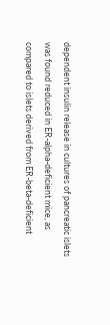dependent insulin release in cultures of pancreatic islets was found reduced in ER-alpha-deficient mice, as compared to islets derived from ER-beta-deficient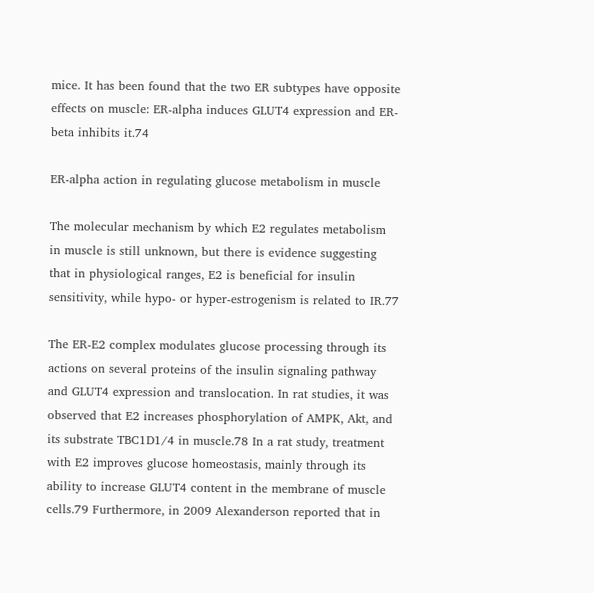mice. It has been found that the two ER subtypes have opposite effects on muscle: ER-alpha induces GLUT4 expression and ER- beta inhibits it.74

ER-alpha action in regulating glucose metabolism in muscle

The molecular mechanism by which E2 regulates metabolism in muscle is still unknown, but there is evidence suggesting that in physiological ranges, E2 is beneficial for insulin sensitivity, while hypo- or hyper-estrogenism is related to IR.77

The ER-E2 complex modulates glucose processing through its actions on several proteins of the insulin signaling pathway and GLUT4 expression and translocation. In rat studies, it was observed that E2 increases phosphorylation of AMPK, Akt, and its substrate TBC1D1/4 in muscle.78 In a rat study, treatment with E2 improves glucose homeostasis, mainly through its ability to increase GLUT4 content in the membrane of muscle cells.79 Furthermore, in 2009 Alexanderson reported that in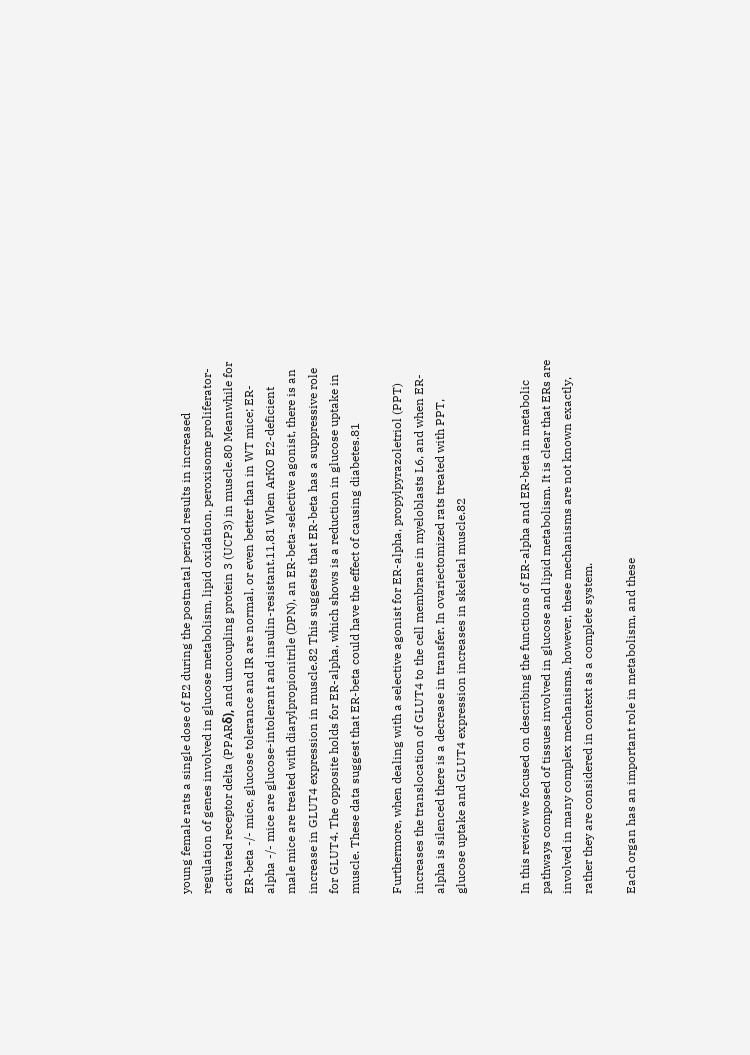young female rats a single dose of E2 during the postnatal period results in increased regulation of genes involved in glucose metabolism, lipid oxidation, peroxisome proliferator-activated receptor delta (PPARδ), and uncoupling protein 3 (UCP3) in muscle.80 Meanwhile for ER-beta -/- mice, glucose tolerance and IR are normal, or even better than in WT mice; ER-alpha -/- mice are glucose-intolerant and insulin-resistant.11,81 When ArKO E2-deficient male mice are treated with diarylpropionitrile (DPN), an ER-beta-selective agonist, there is an increase in GLUT4 expression in muscle.82 This suggests that ER-beta has a suppressive role for GLUT4. The opposite holds for ER-alpha, which shows is a reduction in glucose uptake in muscle. These data suggest that ER-beta could have the effect of causing diabetes.81

Furthermore, when dealing with a selective agonist for ER-alpha, propylpyrazoletriol (PPT) increases the translocation of GLUT4 to the cell membrane in myeloblasts L6, and when ER-alpha is silenced there is a decrease in transfer. In ovariectomized rats treated with PPT, glucose uptake and GLUT4 expression increases in skeletal muscle.82


In this review we focused on describing the functions of ER-alpha and ER-beta in metabolic pathways composed of tissues involved in glucose and lipid metabolism. It is clear that ERs are involved in many complex mechanisms, however, these mechanisms are not known exactly, rather they are considered in context as a complete system.

Each organ has an important role in metabolism, and these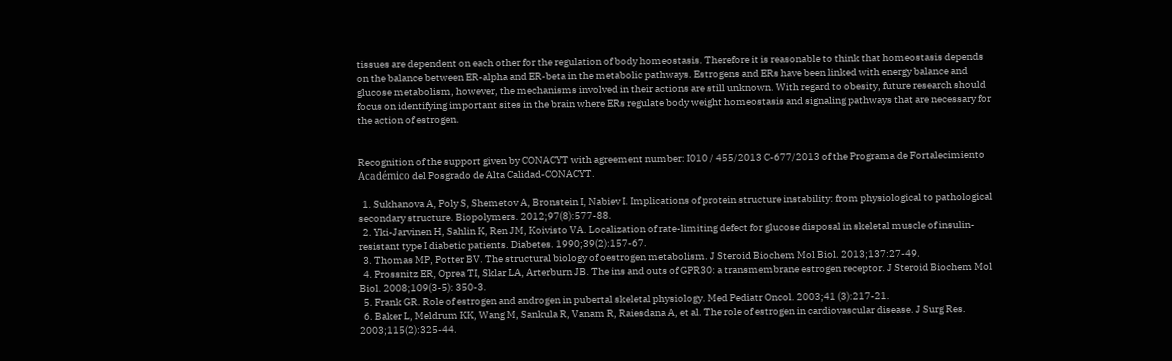tissues are dependent on each other for the regulation of body homeostasis. Therefore it is reasonable to think that homeostasis depends on the balance between ER-alpha and ER-beta in the metabolic pathways. Estrogens and ERs have been linked with energy balance and glucose metabolism, however, the mechanisms involved in their actions are still unknown. With regard to obesity, future research should focus on identifying important sites in the brain where ERs regulate body weight homeostasis and signaling pathways that are necessary for the action of estrogen.


Recognition of the support given by CONACYT with agreement number: I010 / 455/2013 C-677/2013 of the Programa de Fortalecimiento Académico del Posgrado de Alta Calidad-CONACYT.

  1. Sukhanova A, Poly S, Shemetov A, Bronstein I, Nabiev I. Implications of protein structure instability: from physiological to pathological secondary structure. Biopolymers. 2012;97(8):577-88.
  2. Yki-Jarvinen H, Sahlin K, Ren JM, Koivisto VA. Localization of rate-limiting defect for glucose disposal in skeletal muscle of insulin-resistant type I diabetic patients. Diabetes. 1990;39(2):157-67.
  3. Thomas MP, Potter BV. The structural biology of oestrogen metabolism. J Steroid Biochem Mol Biol. 2013;137:27-49.
  4. Prossnitz ER, Oprea TI, Sklar LA, Arterburn JB. The ins and outs of GPR30: a transmembrane estrogen receptor. J Steroid Biochem Mol Biol. 2008;109(3-5): 350-3.
  5. Frank GR. Role of estrogen and androgen in pubertal skeletal physiology. Med Pediatr Oncol. 2003;41 (3):217-21.
  6. Baker L, Meldrum KK, Wang M, Sankula R, Vanam R, Raiesdana A, et al. The role of estrogen in cardiovascular disease. J Surg Res. 2003;115(2):325-44.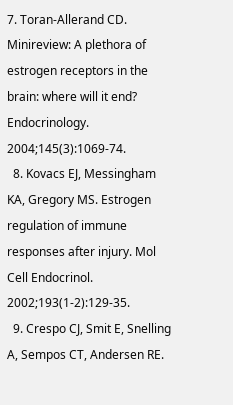7. Toran-Allerand CD. Minireview: A plethora of estrogen receptors in the brain: where will it end? Endocrinology. 2004;145(3):1069-74.
  8. Kovacs EJ, Messingham KA, Gregory MS. Estrogen regulation of immune responses after injury. Mol Cell Endocrinol. 2002;193(1-2):129-35.
  9. Crespo CJ, Smit E, Snelling A, Sempos CT, Andersen RE.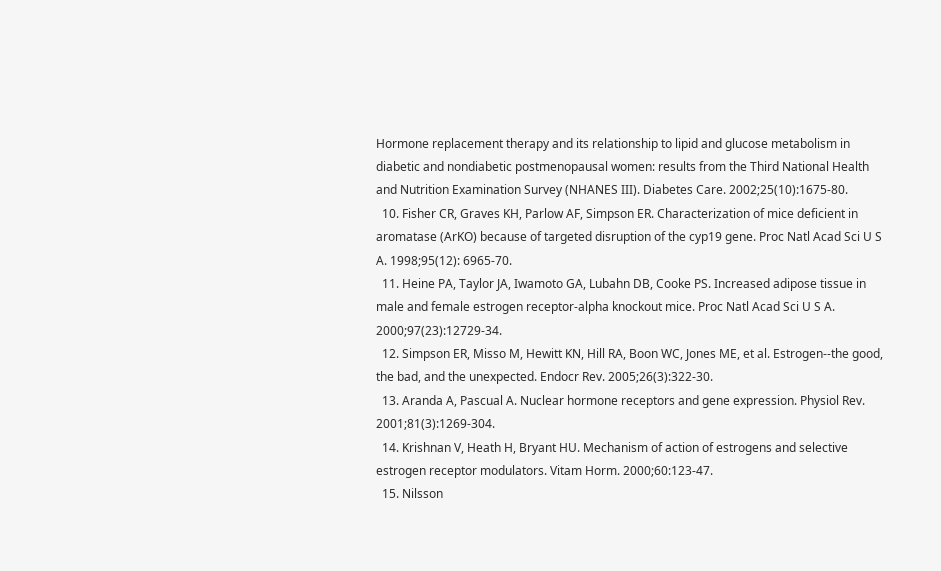Hormone replacement therapy and its relationship to lipid and glucose metabolism in diabetic and nondiabetic postmenopausal women: results from the Third National Health and Nutrition Examination Survey (NHANES III). Diabetes Care. 2002;25(10):1675-80.
  10. Fisher CR, Graves KH, Parlow AF, Simpson ER. Characterization of mice deficient in aromatase (ArKO) because of targeted disruption of the cyp19 gene. Proc Natl Acad Sci U S A. 1998;95(12): 6965-70.
  11. Heine PA, Taylor JA, Iwamoto GA, Lubahn DB, Cooke PS. Increased adipose tissue in male and female estrogen receptor-alpha knockout mice. Proc Natl Acad Sci U S A. 2000;97(23):12729-34.
  12. Simpson ER, Misso M, Hewitt KN, Hill RA, Boon WC, Jones ME, et al. Estrogen--the good, the bad, and the unexpected. Endocr Rev. 2005;26(3):322-30.
  13. Aranda A, Pascual A. Nuclear hormone receptors and gene expression. Physiol Rev. 2001;81(3):1269-304.
  14. Krishnan V, Heath H, Bryant HU. Mechanism of action of estrogens and selective estrogen receptor modulators. Vitam Horm. 2000;60:123-47.
  15. Nilsson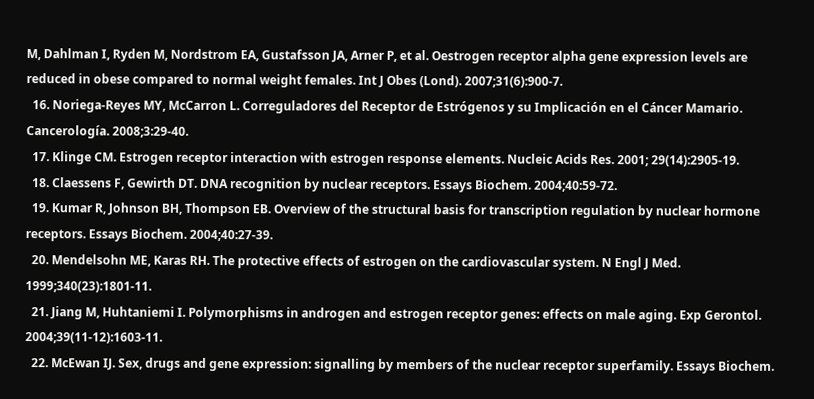M, Dahlman I, Ryden M, Nordstrom EA, Gustafsson JA, Arner P, et al. Oestrogen receptor alpha gene expression levels are reduced in obese compared to normal weight females. Int J Obes (Lond). 2007;31(6):900-7.
  16. Noriega-Reyes MY, McCarron L. Correguladores del Receptor de Estrógenos y su Implicación en el Cáncer Mamario. Cancerología. 2008;3:29-40.
  17. Klinge CM. Estrogen receptor interaction with estrogen response elements. Nucleic Acids Res. 2001; 29(14):2905-19.
  18. Claessens F, Gewirth DT. DNA recognition by nuclear receptors. Essays Biochem. 2004;40:59-72.
  19. Kumar R, Johnson BH, Thompson EB. Overview of the structural basis for transcription regulation by nuclear hormone receptors. Essays Biochem. 2004;40:27-39.
  20. Mendelsohn ME, Karas RH. The protective effects of estrogen on the cardiovascular system. N Engl J Med. 1999;340(23):1801-11.
  21. Jiang M, Huhtaniemi I. Polymorphisms in androgen and estrogen receptor genes: effects on male aging. Exp Gerontol. 2004;39(11-12):1603-11.
  22. McEwan IJ. Sex, drugs and gene expression: signalling by members of the nuclear receptor superfamily. Essays Biochem.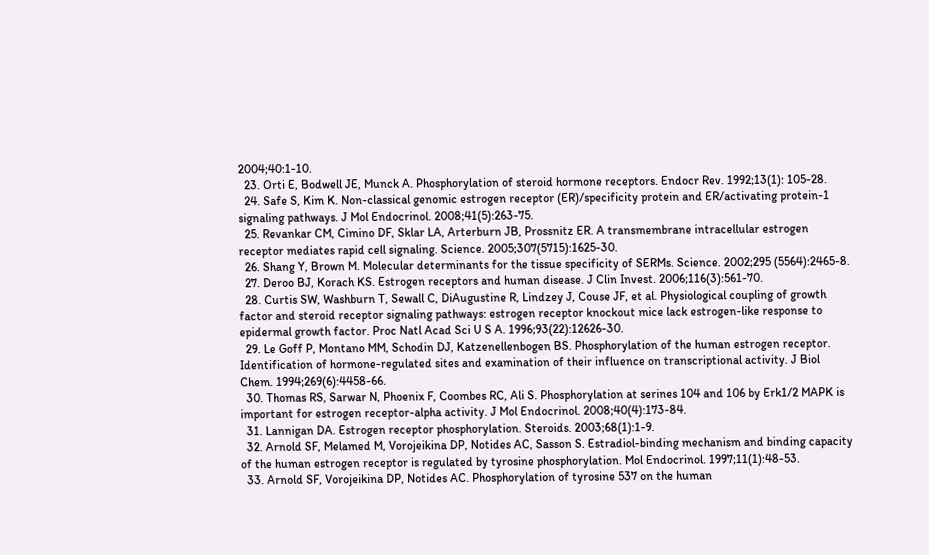2004;40:1-10.
  23. Orti E, Bodwell JE, Munck A. Phosphorylation of steroid hormone receptors. Endocr Rev. 1992;13(1): 105-28.
  24. Safe S, Kim K. Non-classical genomic estrogen receptor (ER)/specificity protein and ER/activating protein-1 signaling pathways. J Mol Endocrinol. 2008;41(5):263-75.
  25. Revankar CM, Cimino DF, Sklar LA, Arterburn JB, Prossnitz ER. A transmembrane intracellular estrogen receptor mediates rapid cell signaling. Science. 2005;307(5715):1625-30.
  26. Shang Y, Brown M. Molecular determinants for the tissue specificity of SERMs. Science. 2002;295 (5564):2465-8.
  27. Deroo BJ, Korach KS. Estrogen receptors and human disease. J Clin Invest. 2006;116(3):561-70.
  28. Curtis SW, Washburn T, Sewall C, DiAugustine R, Lindzey J, Couse JF, et al. Physiological coupling of growth factor and steroid receptor signaling pathways: estrogen receptor knockout mice lack estrogen-like response to epidermal growth factor. Proc Natl Acad Sci U S A. 1996;93(22):12626-30.
  29. Le Goff P, Montano MM, Schodin DJ, Katzenellenbogen BS. Phosphorylation of the human estrogen receptor. Identification of hormone-regulated sites and examination of their influence on transcriptional activity. J Biol Chem. 1994;269(6):4458-66.
  30. Thomas RS, Sarwar N, Phoenix F, Coombes RC, Ali S. Phosphorylation at serines 104 and 106 by Erk1/2 MAPK is important for estrogen receptor-alpha activity. J Mol Endocrinol. 2008;40(4):173-84.
  31. Lannigan DA. Estrogen receptor phosphorylation. Steroids. 2003;68(1):1-9.
  32. Arnold SF, Melamed M, Vorojeikina DP, Notides AC, Sasson S. Estradiol-binding mechanism and binding capacity of the human estrogen receptor is regulated by tyrosine phosphorylation. Mol Endocrinol. 1997;11(1):48-53.
  33. Arnold SF, Vorojeikina DP, Notides AC. Phosphorylation of tyrosine 537 on the human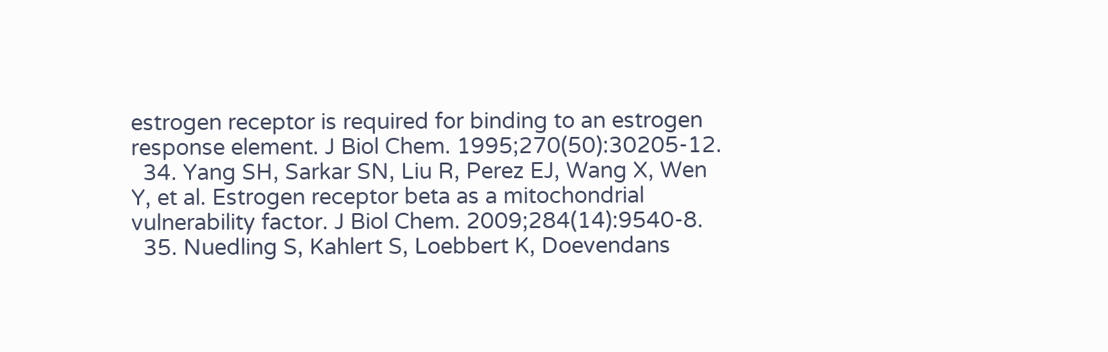estrogen receptor is required for binding to an estrogen response element. J Biol Chem. 1995;270(50):30205-12.
  34. Yang SH, Sarkar SN, Liu R, Perez EJ, Wang X, Wen Y, et al. Estrogen receptor beta as a mitochondrial vulnerability factor. J Biol Chem. 2009;284(14):9540-8.
  35. Nuedling S, Kahlert S, Loebbert K, Doevendans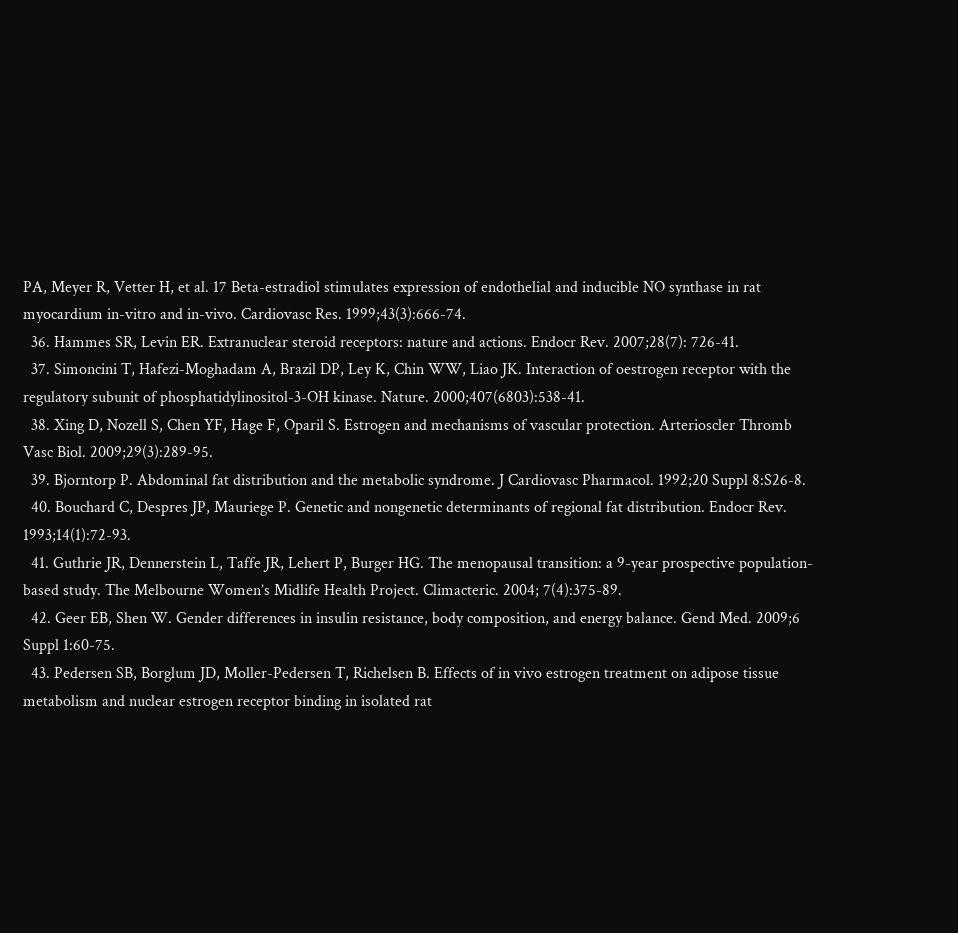PA, Meyer R, Vetter H, et al. 17 Beta-estradiol stimulates expression of endothelial and inducible NO synthase in rat myocardium in-vitro and in-vivo. Cardiovasc Res. 1999;43(3):666-74.
  36. Hammes SR, Levin ER. Extranuclear steroid receptors: nature and actions. Endocr Rev. 2007;28(7): 726-41.
  37. Simoncini T, Hafezi-Moghadam A, Brazil DP, Ley K, Chin WW, Liao JK. Interaction of oestrogen receptor with the regulatory subunit of phosphatidylinositol-3-OH kinase. Nature. 2000;407(6803):538-41.
  38. Xing D, Nozell S, Chen YF, Hage F, Oparil S. Estrogen and mechanisms of vascular protection. Arterioscler Thromb Vasc Biol. 2009;29(3):289-95.
  39. Bjorntorp P. Abdominal fat distribution and the metabolic syndrome. J Cardiovasc Pharmacol. 1992;20 Suppl 8:S26-8.
  40. Bouchard C, Despres JP, Mauriege P. Genetic and nongenetic determinants of regional fat distribution. Endocr Rev. 1993;14(1):72-93.
  41. Guthrie JR, Dennerstein L, Taffe JR, Lehert P, Burger HG. The menopausal transition: a 9-year prospective population-based study. The Melbourne Women’s Midlife Health Project. Climacteric. 2004; 7(4):375-89.
  42. Geer EB, Shen W. Gender differences in insulin resistance, body composition, and energy balance. Gend Med. 2009;6 Suppl 1:60-75.
  43. Pedersen SB, Borglum JD, Moller-Pedersen T, Richelsen B. Effects of in vivo estrogen treatment on adipose tissue metabolism and nuclear estrogen receptor binding in isolated rat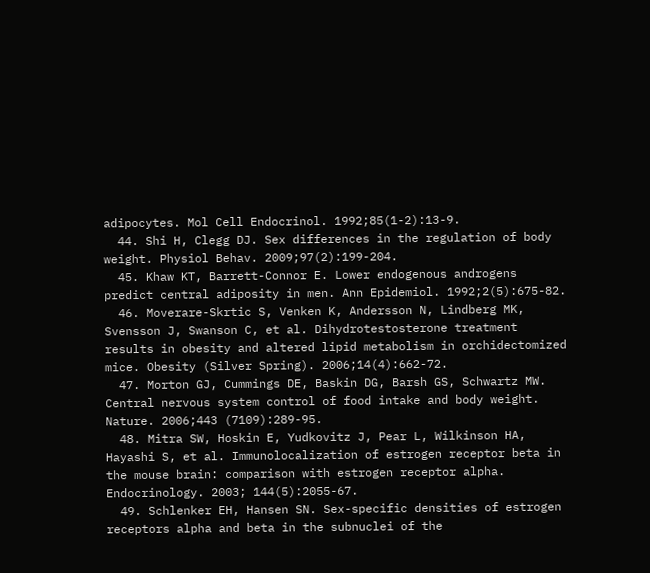adipocytes. Mol Cell Endocrinol. 1992;85(1-2):13-9.
  44. Shi H, Clegg DJ. Sex differences in the regulation of body weight. Physiol Behav. 2009;97(2):199-204.
  45. Khaw KT, Barrett-Connor E. Lower endogenous androgens predict central adiposity in men. Ann Epidemiol. 1992;2(5):675-82.
  46. Moverare-Skrtic S, Venken K, Andersson N, Lindberg MK, Svensson J, Swanson C, et al. Dihydrotestosterone treatment results in obesity and altered lipid metabolism in orchidectomized mice. Obesity (Silver Spring). 2006;14(4):662-72.
  47. Morton GJ, Cummings DE, Baskin DG, Barsh GS, Schwartz MW. Central nervous system control of food intake and body weight. Nature. 2006;443 (7109):289-95.
  48. Mitra SW, Hoskin E, Yudkovitz J, Pear L, Wilkinson HA, Hayashi S, et al. Immunolocalization of estrogen receptor beta in the mouse brain: comparison with estrogen receptor alpha. Endocrinology. 2003; 144(5):2055-67.
  49. Schlenker EH, Hansen SN. Sex-specific densities of estrogen receptors alpha and beta in the subnuclei of the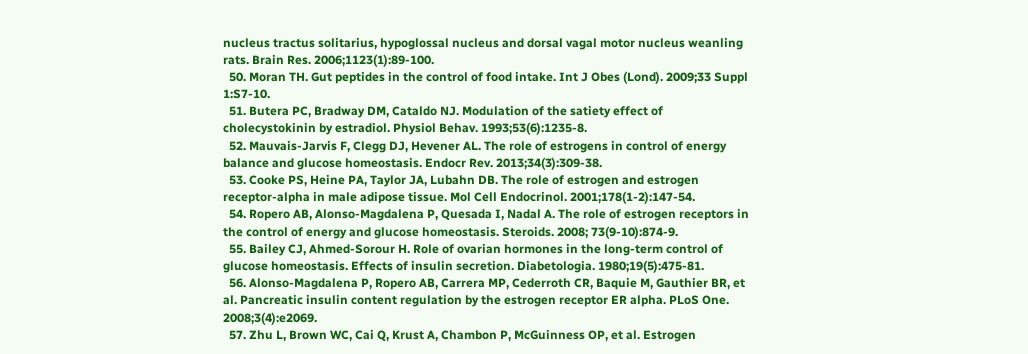nucleus tractus solitarius, hypoglossal nucleus and dorsal vagal motor nucleus weanling rats. Brain Res. 2006;1123(1):89-100.
  50. Moran TH. Gut peptides in the control of food intake. Int J Obes (Lond). 2009;33 Suppl 1:S7-10.
  51. Butera PC, Bradway DM, Cataldo NJ. Modulation of the satiety effect of cholecystokinin by estradiol. Physiol Behav. 1993;53(6):1235-8.
  52. Mauvais-Jarvis F, Clegg DJ, Hevener AL. The role of estrogens in control of energy balance and glucose homeostasis. Endocr Rev. 2013;34(3):309-38.
  53. Cooke PS, Heine PA, Taylor JA, Lubahn DB. The role of estrogen and estrogen receptor-alpha in male adipose tissue. Mol Cell Endocrinol. 2001;178(1-2):147-54.
  54. Ropero AB, Alonso-Magdalena P, Quesada I, Nadal A. The role of estrogen receptors in the control of energy and glucose homeostasis. Steroids. 2008; 73(9-10):874-9.
  55. Bailey CJ, Ahmed-Sorour H. Role of ovarian hormones in the long-term control of glucose homeostasis. Effects of insulin secretion. Diabetologia. 1980;19(5):475-81.
  56. Alonso-Magdalena P, Ropero AB, Carrera MP, Cederroth CR, Baquie M, Gauthier BR, et al. Pancreatic insulin content regulation by the estrogen receptor ER alpha. PLoS One. 2008;3(4):e2069.
  57. Zhu L, Brown WC, Cai Q, Krust A, Chambon P, McGuinness OP, et al. Estrogen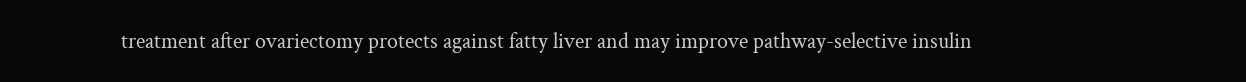treatment after ovariectomy protects against fatty liver and may improve pathway-selective insulin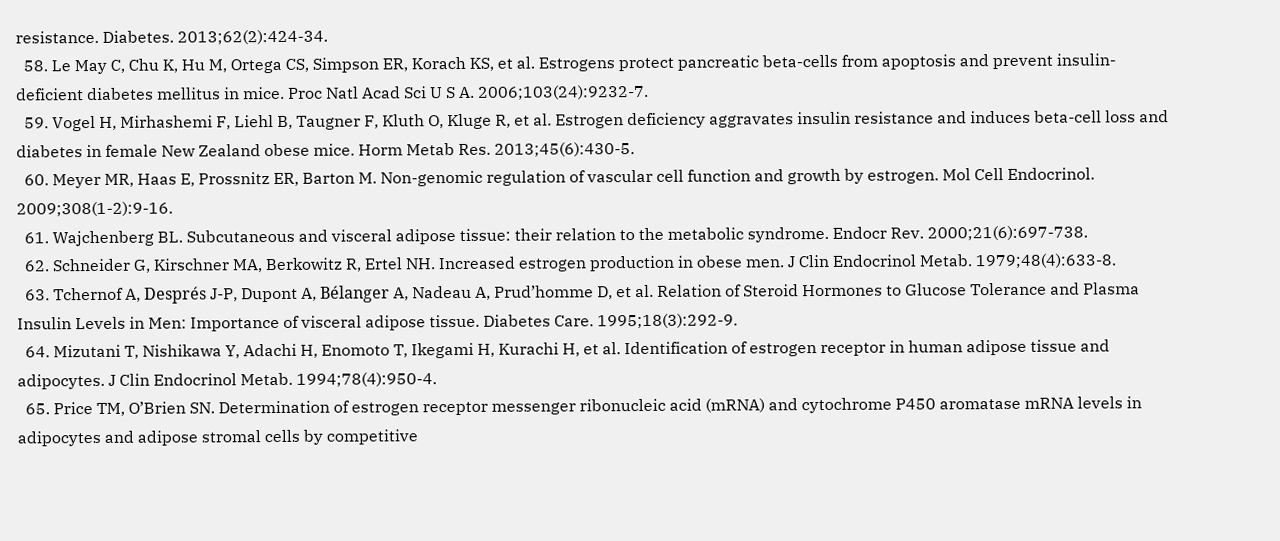resistance. Diabetes. 2013;62(2):424-34.
  58. Le May C, Chu K, Hu M, Ortega CS, Simpson ER, Korach KS, et al. Estrogens protect pancreatic beta-cells from apoptosis and prevent insulin-deficient diabetes mellitus in mice. Proc Natl Acad Sci U S A. 2006;103(24):9232-7.
  59. Vogel H, Mirhashemi F, Liehl B, Taugner F, Kluth O, Kluge R, et al. Estrogen deficiency aggravates insulin resistance and induces beta-cell loss and diabetes in female New Zealand obese mice. Horm Metab Res. 2013;45(6):430-5.
  60. Meyer MR, Haas E, Prossnitz ER, Barton M. Non-genomic regulation of vascular cell function and growth by estrogen. Mol Cell Endocrinol. 2009;308(1-2):9-16.
  61. Wajchenberg BL. Subcutaneous and visceral adipose tissue: their relation to the metabolic syndrome. Endocr Rev. 2000;21(6):697-738.
  62. Schneider G, Kirschner MA, Berkowitz R, Ertel NH. Increased estrogen production in obese men. J Clin Endocrinol Metab. 1979;48(4):633-8.
  63. Tchernof A, Després J-P, Dupont A, Bélanger A, Nadeau A, Prud’homme D, et al. Relation of Steroid Hormones to Glucose Tolerance and Plasma Insulin Levels in Men: Importance of visceral adipose tissue. Diabetes Care. 1995;18(3):292-9.
  64. Mizutani T, Nishikawa Y, Adachi H, Enomoto T, Ikegami H, Kurachi H, et al. Identification of estrogen receptor in human adipose tissue and adipocytes. J Clin Endocrinol Metab. 1994;78(4):950-4.
  65. Price TM, O’Brien SN. Determination of estrogen receptor messenger ribonucleic acid (mRNA) and cytochrome P450 aromatase mRNA levels in adipocytes and adipose stromal cells by competitive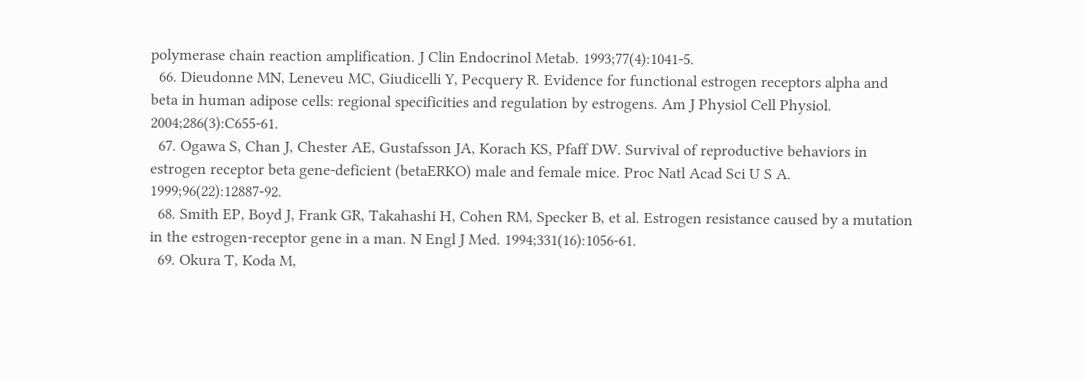polymerase chain reaction amplification. J Clin Endocrinol Metab. 1993;77(4):1041-5.
  66. Dieudonne MN, Leneveu MC, Giudicelli Y, Pecquery R. Evidence for functional estrogen receptors alpha and beta in human adipose cells: regional specificities and regulation by estrogens. Am J Physiol Cell Physiol. 2004;286(3):C655-61.
  67. Ogawa S, Chan J, Chester AE, Gustafsson JA, Korach KS, Pfaff DW. Survival of reproductive behaviors in estrogen receptor beta gene-deficient (betaERKO) male and female mice. Proc Natl Acad Sci U S A. 1999;96(22):12887-92.
  68. Smith EP, Boyd J, Frank GR, Takahashi H, Cohen RM, Specker B, et al. Estrogen resistance caused by a mutation in the estrogen-receptor gene in a man. N Engl J Med. 1994;331(16):1056-61.
  69. Okura T, Koda M,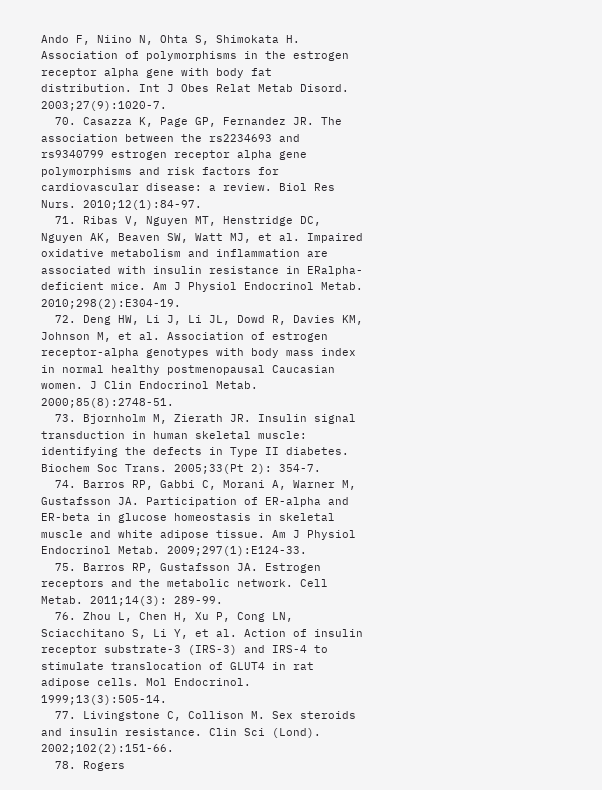Ando F, Niino N, Ohta S, Shimokata H. Association of polymorphisms in the estrogen receptor alpha gene with body fat distribution. Int J Obes Relat Metab Disord. 2003;27(9):1020-7.
  70. Casazza K, Page GP, Fernandez JR. The association between the rs2234693 and rs9340799 estrogen receptor alpha gene polymorphisms and risk factors for cardiovascular disease: a review. Biol Res Nurs. 2010;12(1):84-97.
  71. Ribas V, Nguyen MT, Henstridge DC, Nguyen AK, Beaven SW, Watt MJ, et al. Impaired oxidative metabolism and inflammation are associated with insulin resistance in ERalpha-deficient mice. Am J Physiol Endocrinol Metab. 2010;298(2):E304-19.
  72. Deng HW, Li J, Li JL, Dowd R, Davies KM, Johnson M, et al. Association of estrogen receptor-alpha genotypes with body mass index in normal healthy postmenopausal Caucasian women. J Clin Endocrinol Metab. 2000;85(8):2748-51.
  73. Bjornholm M, Zierath JR. Insulin signal transduction in human skeletal muscle: identifying the defects in Type II diabetes. Biochem Soc Trans. 2005;33(Pt 2): 354-7.
  74. Barros RP, Gabbi C, Morani A, Warner M, Gustafsson JA. Participation of ER-alpha and ER-beta in glucose homeostasis in skeletal muscle and white adipose tissue. Am J Physiol Endocrinol Metab. 2009;297(1):E124-33.
  75. Barros RP, Gustafsson JA. Estrogen receptors and the metabolic network. Cell Metab. 2011;14(3): 289-99.
  76. Zhou L, Chen H, Xu P, Cong LN, Sciacchitano S, Li Y, et al. Action of insulin receptor substrate-3 (IRS-3) and IRS-4 to stimulate translocation of GLUT4 in rat adipose cells. Mol Endocrinol. 1999;13(3):505-14.
  77. Livingstone C, Collison M. Sex steroids and insulin resistance. Clin Sci (Lond). 2002;102(2):151-66.
  78. Rogers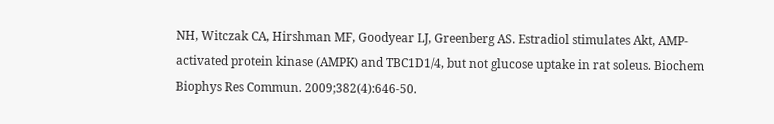NH, Witczak CA, Hirshman MF, Goodyear LJ, Greenberg AS. Estradiol stimulates Akt, AMP-activated protein kinase (AMPK) and TBC1D1/4, but not glucose uptake in rat soleus. Biochem Biophys Res Commun. 2009;382(4):646-50.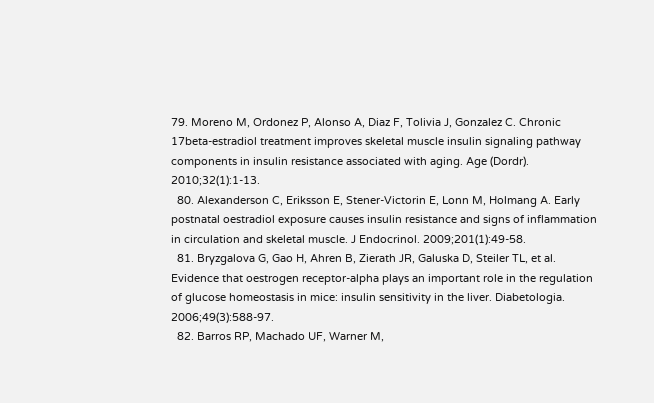79. Moreno M, Ordonez P, Alonso A, Diaz F, Tolivia J, Gonzalez C. Chronic 17beta-estradiol treatment improves skeletal muscle insulin signaling pathway components in insulin resistance associated with aging. Age (Dordr). 2010;32(1):1-13.
  80. Alexanderson C, Eriksson E, Stener-Victorin E, Lonn M, Holmang A. Early postnatal oestradiol exposure causes insulin resistance and signs of inflammation in circulation and skeletal muscle. J Endocrinol. 2009;201(1):49-58.
  81. Bryzgalova G, Gao H, Ahren B, Zierath JR, Galuska D, Steiler TL, et al. Evidence that oestrogen receptor-alpha plays an important role in the regulation of glucose homeostasis in mice: insulin sensitivity in the liver. Diabetologia. 2006;49(3):588-97.
  82. Barros RP, Machado UF, Warner M,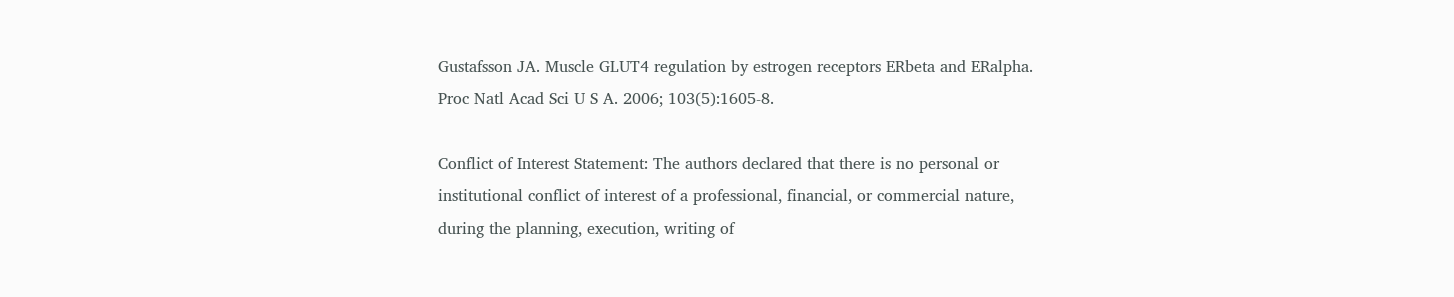Gustafsson JA. Muscle GLUT4 regulation by estrogen receptors ERbeta and ERalpha. Proc Natl Acad Sci U S A. 2006; 103(5):1605-8.

Conflict of Interest Statement: The authors declared that there is no personal or institutional conflict of interest of a professional, financial, or commercial nature, during the planning, execution, writing of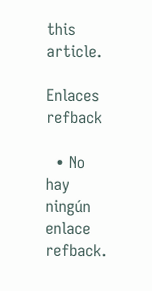this article.

Enlaces refback

  • No hay ningún enlace refback.